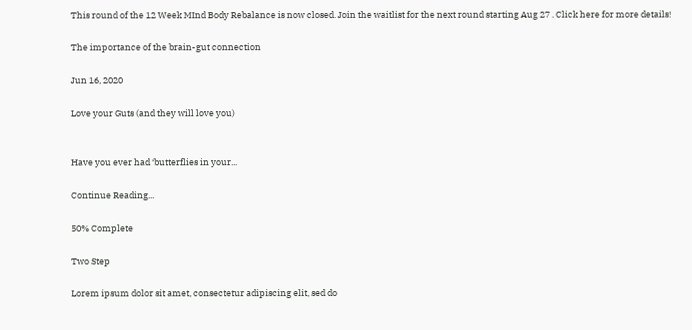This round of the 12 Week MInd Body Rebalance is now closed. Join the waitlist for the next round starting Aug 27 . Click here for more details!

The importance of the brain-gut connection

Jun 16, 2020

Love your Guts (and they will love you)


Have you ever had ‘butterflies in your...

Continue Reading...

50% Complete

Two Step

Lorem ipsum dolor sit amet, consectetur adipiscing elit, sed do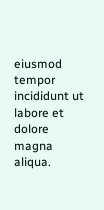eiusmod tempor incididunt ut labore et dolore magna aliqua.